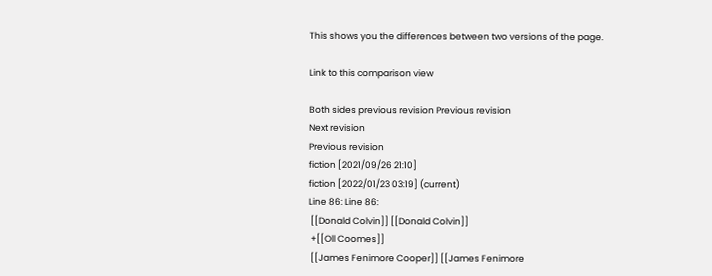This shows you the differences between two versions of the page.

Link to this comparison view

Both sides previous revision Previous revision
Next revision
Previous revision
fiction [2021/09/26 21:10]
fiction [2022/01/23 03:19] (current)
Line 86: Line 86:
 [[Donald Colvin]] [[Donald Colvin]]
 +[[Oll Coomes]]
 [[James Fenimore Cooper]] [[James Fenimore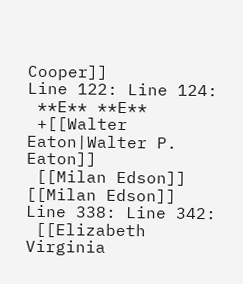Cooper]]
Line 122: Line 124:
 **E** **E**
 +[[Walter Eaton|Walter P. Eaton]]
 [[Milan Edson]] [[Milan Edson]]
Line 338: Line 342:
 [[Elizabeth Virginia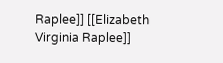Raplee]] [[Elizabeth Virginia Raplee]]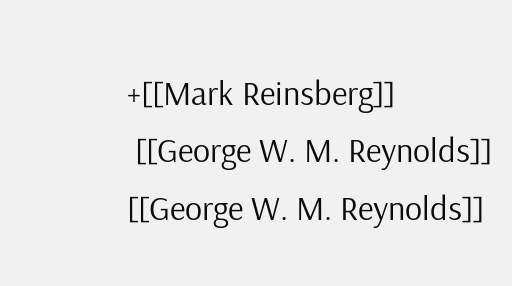+[[Mark Reinsberg]]
 [[George W. M. Reynolds]] [[George W. M. Reynolds]]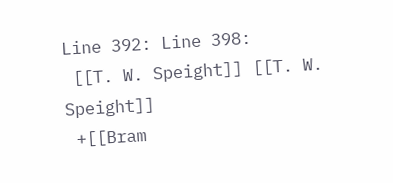Line 392: Line 398:
 [[T. W. Speight]] [[T. W. Speight]]
 +[[Bram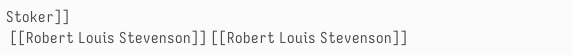Stoker]]
 [[Robert Louis Stevenson]] [[Robert Louis Stevenson]]